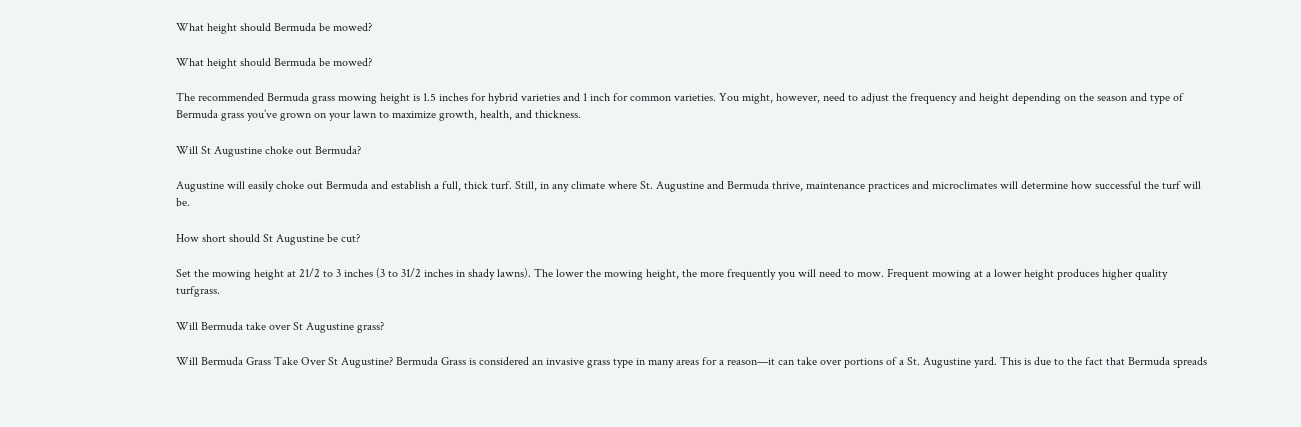What height should Bermuda be mowed?

What height should Bermuda be mowed?

The recommended Bermuda grass mowing height is 1.5 inches for hybrid varieties and 1 inch for common varieties. You might, however, need to adjust the frequency and height depending on the season and type of Bermuda grass you’ve grown on your lawn to maximize growth, health, and thickness.

Will St Augustine choke out Bermuda?

Augustine will easily choke out Bermuda and establish a full, thick turf. Still, in any climate where St. Augustine and Bermuda thrive, maintenance practices and microclimates will determine how successful the turf will be.

How short should St Augustine be cut?

Set the mowing height at 21/2 to 3 inches (3 to 31/2 inches in shady lawns). The lower the mowing height, the more frequently you will need to mow. Frequent mowing at a lower height produces higher quality turfgrass.

Will Bermuda take over St Augustine grass?

Will Bermuda Grass Take Over St Augustine? Bermuda Grass is considered an invasive grass type in many areas for a reason—it can take over portions of a St. Augustine yard. This is due to the fact that Bermuda spreads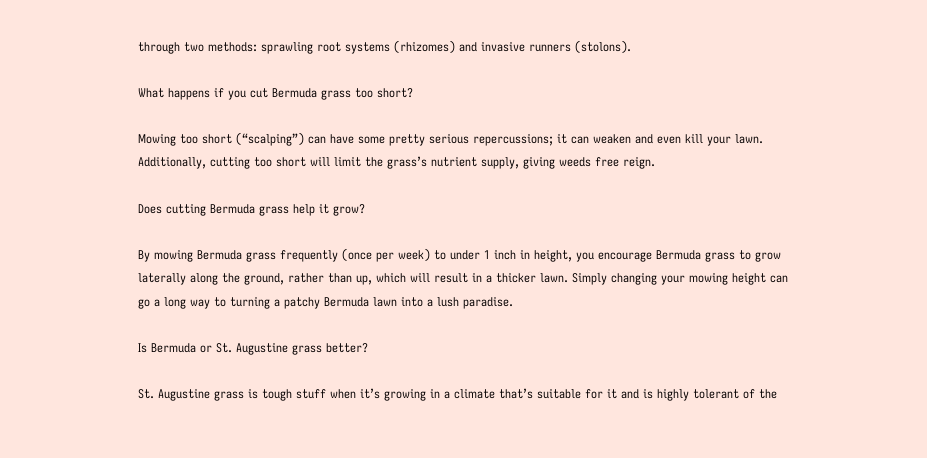through two methods: sprawling root systems (rhizomes) and invasive runners (stolons).

What happens if you cut Bermuda grass too short?

Mowing too short (“scalping”) can have some pretty serious repercussions; it can weaken and even kill your lawn. Additionally, cutting too short will limit the grass’s nutrient supply, giving weeds free reign.

Does cutting Bermuda grass help it grow?

By mowing Bermuda grass frequently (once per week) to under 1 inch in height, you encourage Bermuda grass to grow laterally along the ground, rather than up, which will result in a thicker lawn. Simply changing your mowing height can go a long way to turning a patchy Bermuda lawn into a lush paradise.

Is Bermuda or St. Augustine grass better?

St. Augustine grass is tough stuff when it’s growing in a climate that’s suitable for it and is highly tolerant of the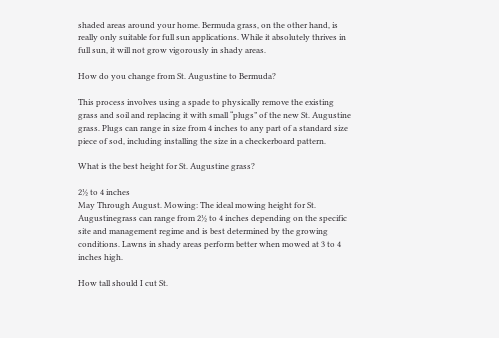shaded areas around your home. Bermuda grass, on the other hand, is really only suitable for full sun applications. While it absolutely thrives in full sun, it will not grow vigorously in shady areas.

How do you change from St. Augustine to Bermuda?

This process involves using a spade to physically remove the existing grass and soil and replacing it with small “plugs” of the new St. Augustine grass. Plugs can range in size from 4 inches to any part of a standard size piece of sod, including installing the size in a checkerboard pattern.

What is the best height for St. Augustine grass?

2½ to 4 inches
May Through August. Mowing: The ideal mowing height for St. Augustinegrass can range from 2½ to 4 inches depending on the specific site and management regime and is best determined by the growing conditions. Lawns in shady areas perform better when mowed at 3 to 4 inches high.

How tall should I cut St.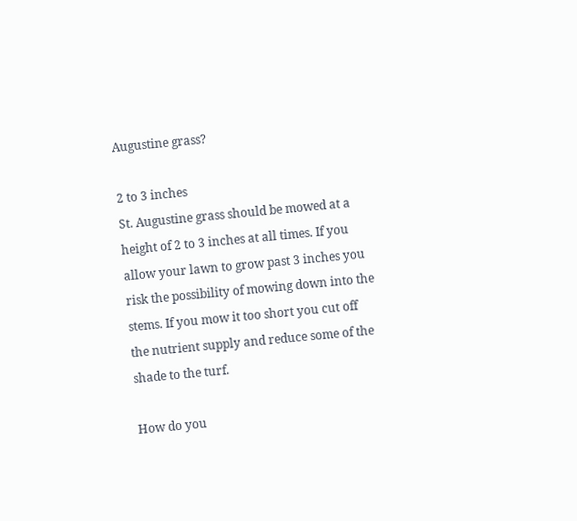Augustine grass?

2 to 3 inches
St. Augustine grass should be mowed at a height of 2 to 3 inches at all times. If you allow your lawn to grow past 3 inches you risk the possibility of mowing down into the stems. If you mow it too short you cut off the nutrient supply and reduce some of the shade to the turf.

How do you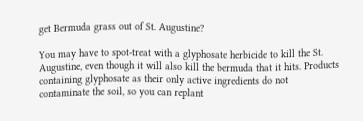get Bermuda grass out of St. Augustine?

You may have to spot-treat with a glyphosate herbicide to kill the St. Augustine, even though it will also kill the bermuda that it hits. Products containing glyphosate as their only active ingredients do not contaminate the soil, so you can replant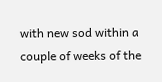with new sod within a couple of weeks of the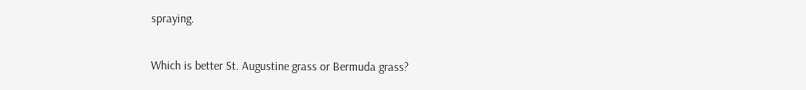spraying.

Which is better St. Augustine grass or Bermuda grass?